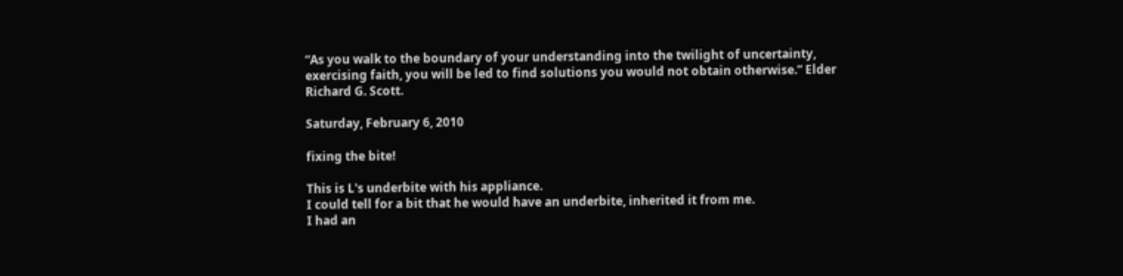“As you walk to the boundary of your understanding into the twilight of uncertainty, exercising faith, you will be led to find solutions you would not obtain otherwise.” Elder Richard G. Scott.

Saturday, February 6, 2010

fixing the bite!

This is L's underbite with his appliance.
I could tell for a bit that he would have an underbite, inherited it from me.
I had an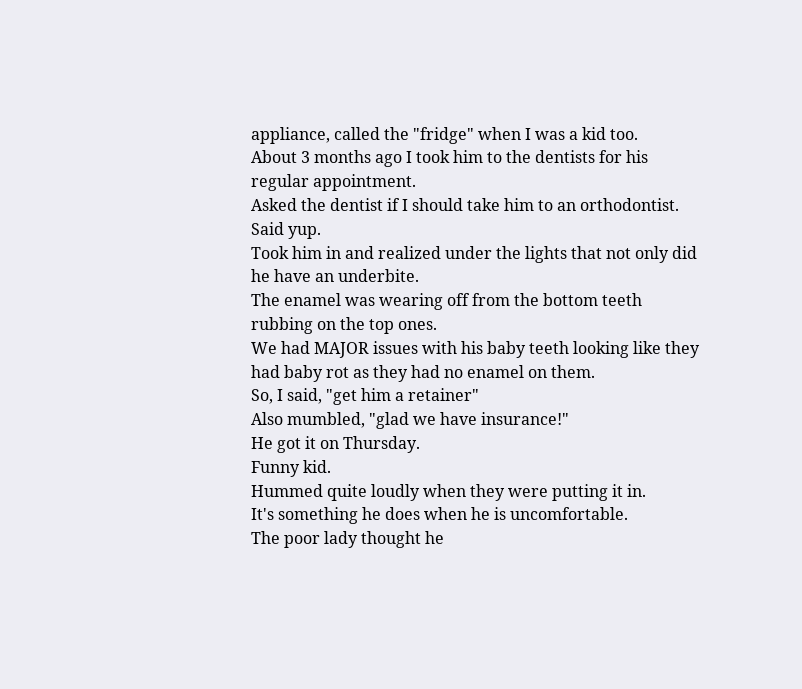appliance, called the "fridge" when I was a kid too.
About 3 months ago I took him to the dentists for his regular appointment.
Asked the dentist if I should take him to an orthodontist.
Said yup.
Took him in and realized under the lights that not only did he have an underbite.
The enamel was wearing off from the bottom teeth rubbing on the top ones.
We had MAJOR issues with his baby teeth looking like they had baby rot as they had no enamel on them.
So, I said, "get him a retainer"
Also mumbled, "glad we have insurance!"
He got it on Thursday.
Funny kid.
Hummed quite loudly when they were putting it in.
It's something he does when he is uncomfortable.
The poor lady thought he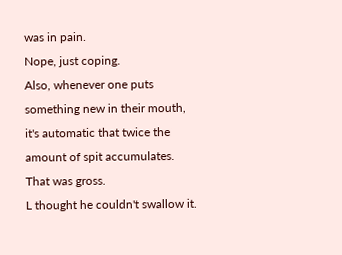was in pain.
Nope, just coping.
Also, whenever one puts something new in their mouth, it's automatic that twice the amount of spit accumulates.
That was gross.
L thought he couldn't swallow it.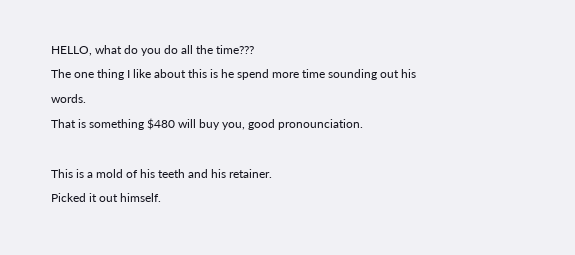HELLO, what do you do all the time???
The one thing I like about this is he spend more time sounding out his words.
That is something $480 will buy you, good pronounciation.

This is a mold of his teeth and his retainer.
Picked it out himself.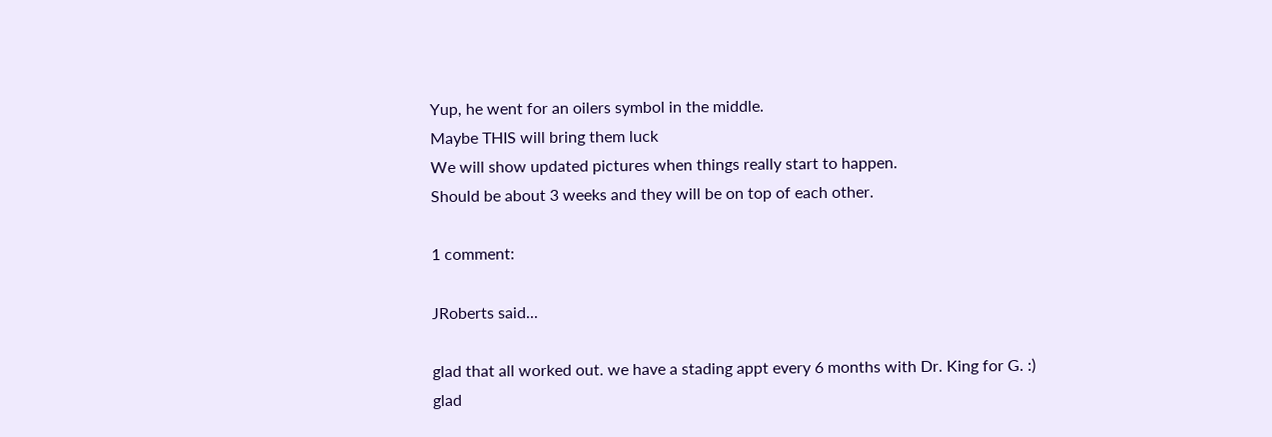Yup, he went for an oilers symbol in the middle.
Maybe THIS will bring them luck
We will show updated pictures when things really start to happen.
Should be about 3 weeks and they will be on top of each other.

1 comment:

JRoberts said...

glad that all worked out. we have a stading appt every 6 months with Dr. King for G. :) glad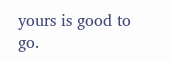yours is good to go.